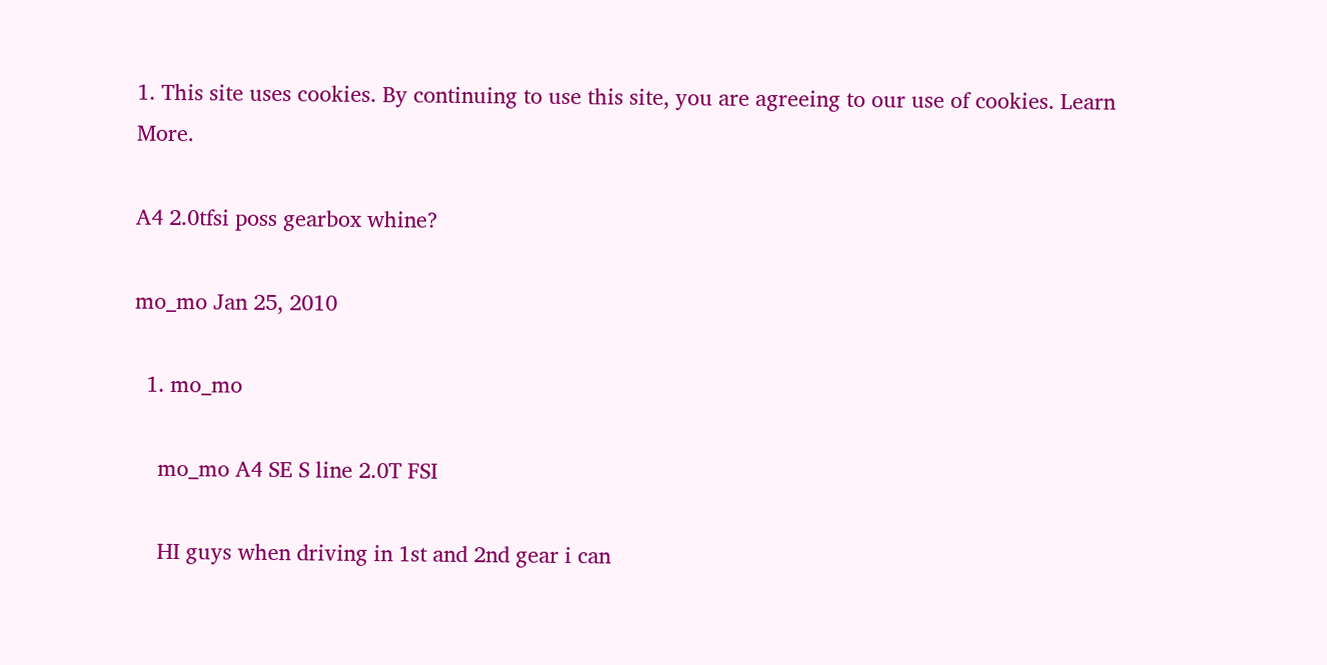1. This site uses cookies. By continuing to use this site, you are agreeing to our use of cookies. Learn More.

A4 2.0tfsi poss gearbox whine?

mo_mo Jan 25, 2010

  1. mo_mo

    mo_mo A4 SE S line 2.0T FSI

    HI guys when driving in 1st and 2nd gear i can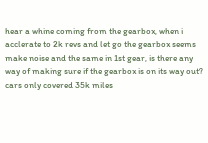hear a whine coming from the gearbox, when i acclerate to 2k revs and let go the gearbox seems make noise and the same in 1st gear, is there any way of making sure if the gearbox is on its way out? cars only covered 35k miles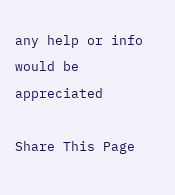any help or info would be appreciated

Share This Page